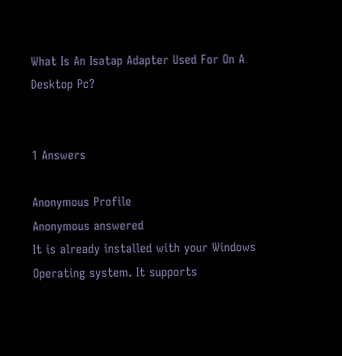What Is An Isatap Adapter Used For On A Desktop Pc?


1 Answers

Anonymous Profile
Anonymous answered
It is already installed with your Windows Operating system. It supports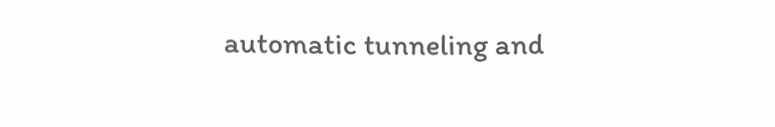automatic tunneling and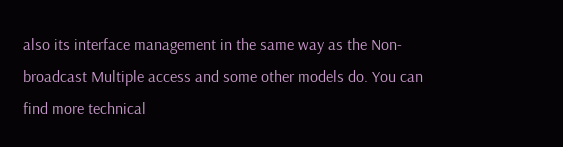also its interface management in the same way as the Non-broadcast Multiple access and some other models do. You can find more technical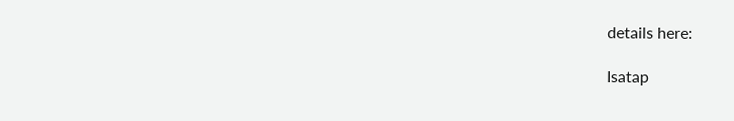details here:

Isatap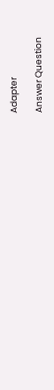Adapter

Answer Question